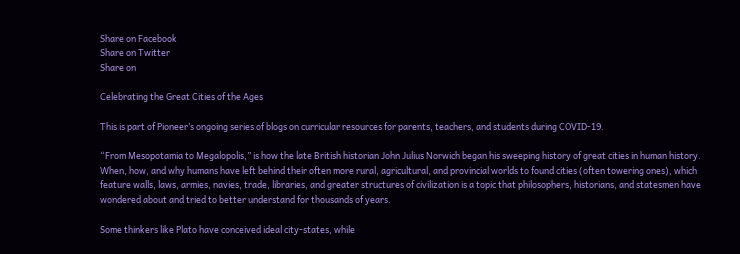Share on Facebook
Share on Twitter
Share on

Celebrating the Great Cities of the Ages

This is part of Pioneer’s ongoing series of blogs on curricular resources for parents, teachers, and students during COVID-19.

“From Mesopotamia to Megalopolis,” is how the late British historian John Julius Norwich began his sweeping history of great cities in human history. When, how, and why humans have left behind their often more rural, agricultural, and provincial worlds to found cities (often towering ones), which feature walls, laws, armies, navies, trade, libraries, and greater structures of civilization is a topic that philosophers, historians, and statesmen have wondered about and tried to better understand for thousands of years.

Some thinkers like Plato have conceived ideal city-states, while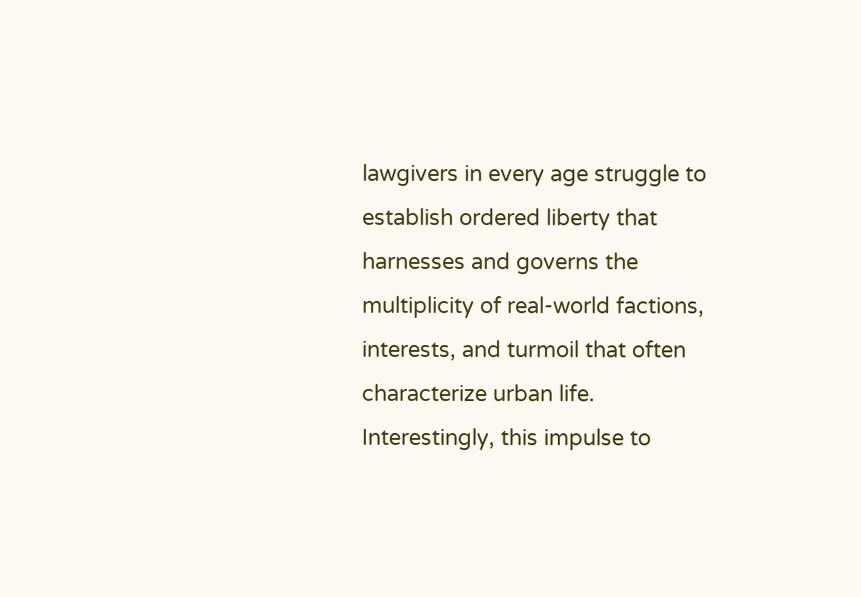lawgivers in every age struggle to establish ordered liberty that harnesses and governs the multiplicity of real-world factions, interests, and turmoil that often characterize urban life. Interestingly, this impulse to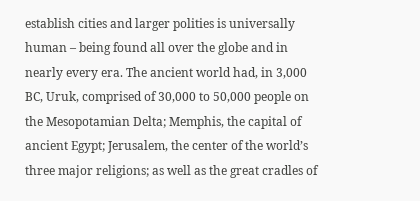establish cities and larger polities is universally human – being found all over the globe and in nearly every era. The ancient world had, in 3,000 BC, Uruk, comprised of 30,000 to 50,000 people on the Mesopotamian Delta; Memphis, the capital of ancient Egypt; Jerusalem, the center of the world’s three major religions; as well as the great cradles of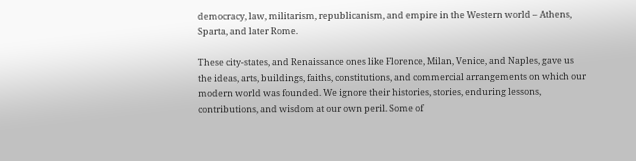democracy, law, militarism, republicanism, and empire in the Western world – Athens, Sparta, and later Rome.

These city-states, and Renaissance ones like Florence, Milan, Venice, and Naples, gave us the ideas, arts, buildings, faiths, constitutions, and commercial arrangements on which our modern world was founded. We ignore their histories, stories, enduring lessons, contributions, and wisdom at our own peril. Some of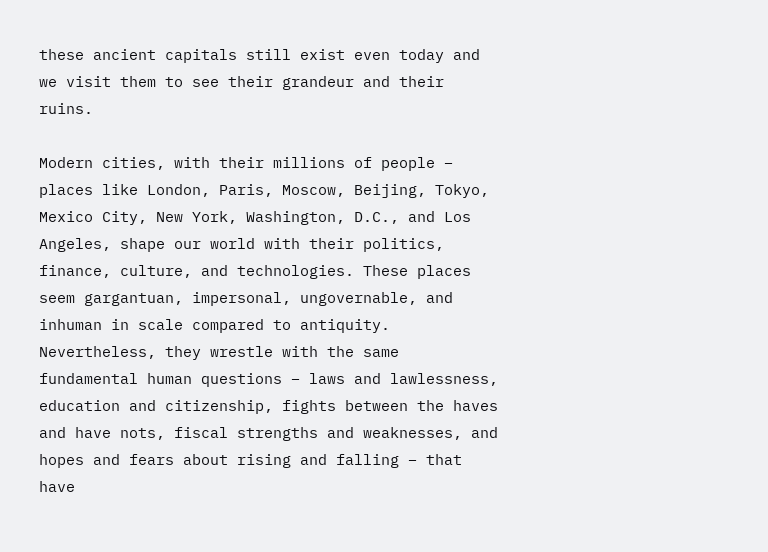these ancient capitals still exist even today and we visit them to see their grandeur and their ruins.

Modern cities, with their millions of people – places like London, Paris, Moscow, Beijing, Tokyo, Mexico City, New York, Washington, D.C., and Los Angeles, shape our world with their politics, finance, culture, and technologies. These places seem gargantuan, impersonal, ungovernable, and inhuman in scale compared to antiquity. Nevertheless, they wrestle with the same fundamental human questions – laws and lawlessness, education and citizenship, fights between the haves and have nots, fiscal strengths and weaknesses, and hopes and fears about rising and falling – that have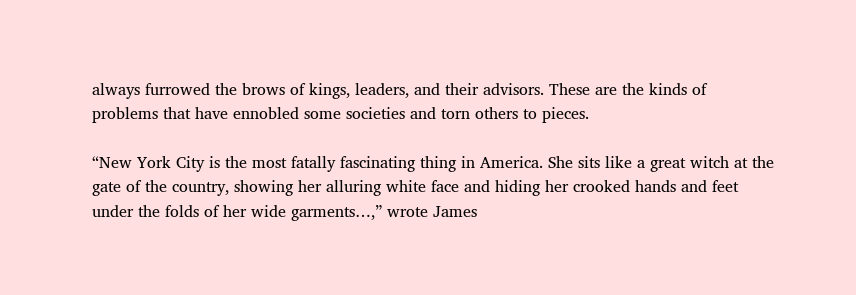always furrowed the brows of kings, leaders, and their advisors. These are the kinds of problems that have ennobled some societies and torn others to pieces.

“New York City is the most fatally fascinating thing in America. She sits like a great witch at the gate of the country, showing her alluring white face and hiding her crooked hands and feet under the folds of her wide garments…,” wrote James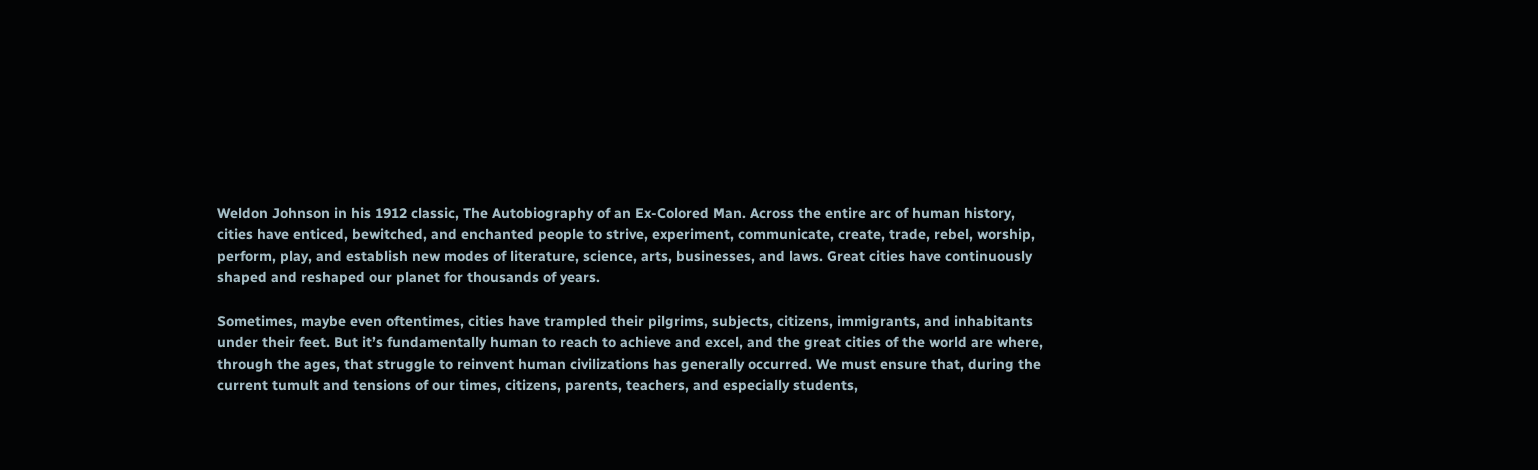Weldon Johnson in his 1912 classic, The Autobiography of an Ex-Colored Man. Across the entire arc of human history, cities have enticed, bewitched, and enchanted people to strive, experiment, communicate, create, trade, rebel, worship, perform, play, and establish new modes of literature, science, arts, businesses, and laws. Great cities have continuously shaped and reshaped our planet for thousands of years.

Sometimes, maybe even oftentimes, cities have trampled their pilgrims, subjects, citizens, immigrants, and inhabitants under their feet. But it’s fundamentally human to reach to achieve and excel, and the great cities of the world are where, through the ages, that struggle to reinvent human civilizations has generally occurred. We must ensure that, during the current tumult and tensions of our times, citizens, parents, teachers, and especially students,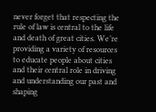never forget that respecting the rule of law is central to the life and death of great cities. We’re providing a variety of resources to educate people about cities and their central role in driving and understanding our past and shaping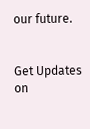our future.


Get Updates on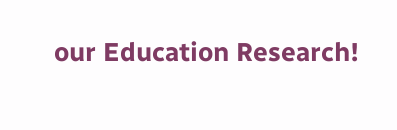our Education Research!